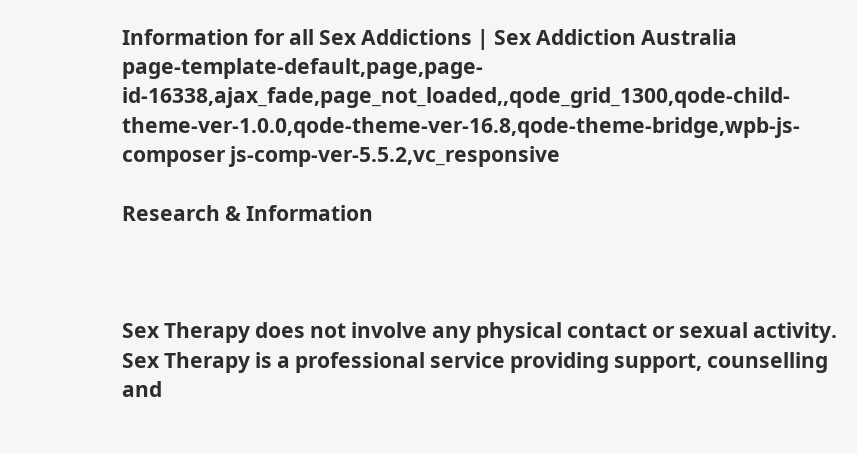Information for all Sex Addictions | Sex Addiction Australia
page-template-default,page,page-id-16338,ajax_fade,page_not_loaded,,qode_grid_1300,qode-child-theme-ver-1.0.0,qode-theme-ver-16.8,qode-theme-bridge,wpb-js-composer js-comp-ver-5.5.2,vc_responsive

Research & Information



Sex Therapy does not involve any physical contact or sexual activity. Sex Therapy is a professional service providing support, counselling and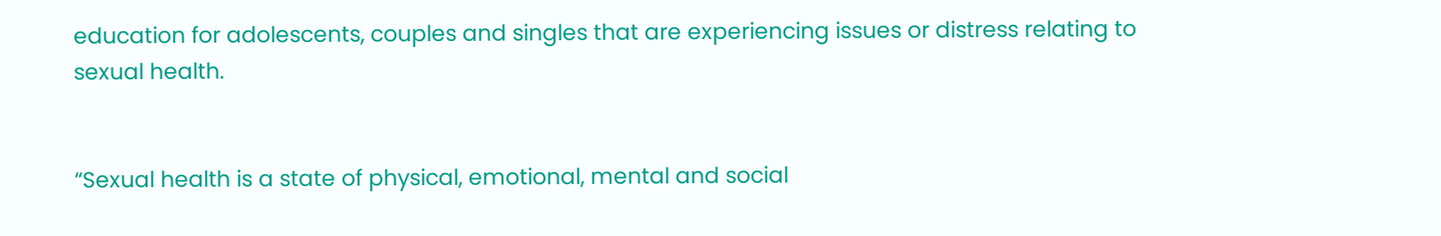education for adolescents, couples and singles that are experiencing issues or distress relating to sexual health.


“Sexual health is a state of physical, emotional, mental and social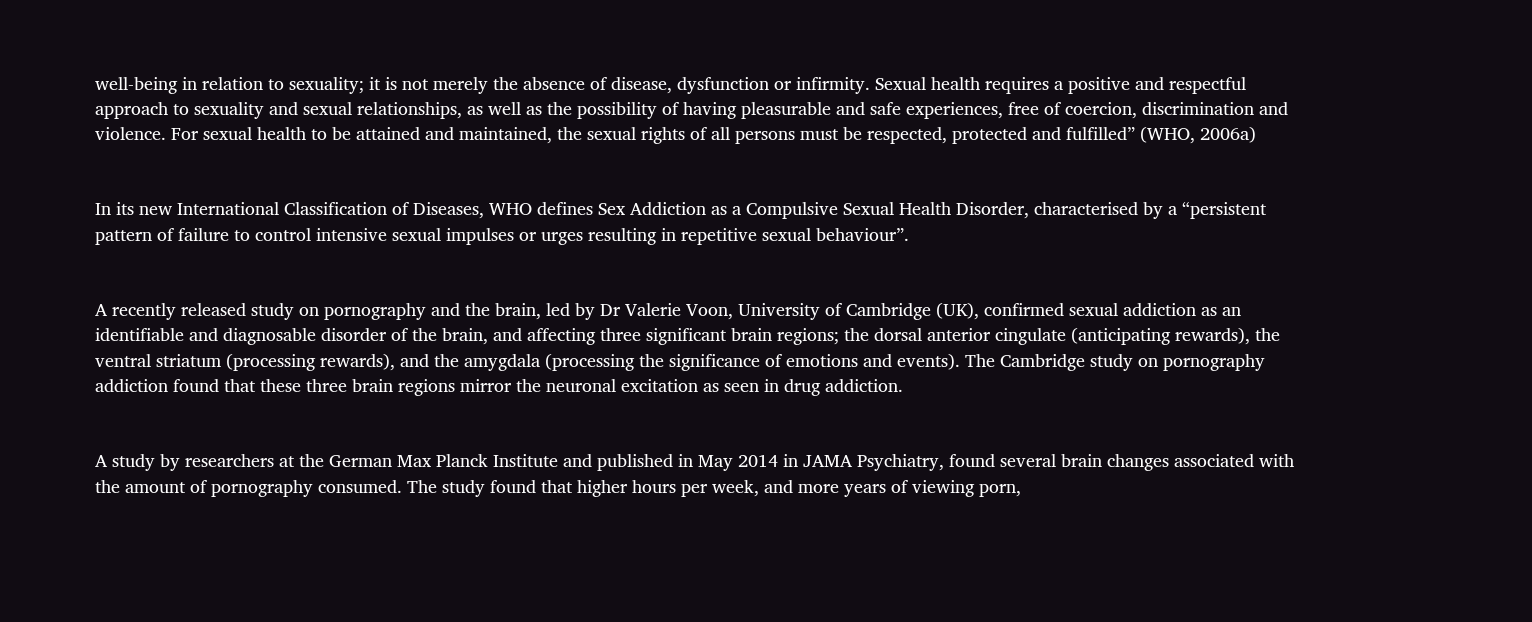well-being in relation to sexuality; it is not merely the absence of disease, dysfunction or infirmity. Sexual health requires a positive and respectful approach to sexuality and sexual relationships, as well as the possibility of having pleasurable and safe experiences, free of coercion, discrimination and violence. For sexual health to be attained and maintained, the sexual rights of all persons must be respected, protected and fulfilled” (WHO, 2006a)


In its new International Classification of Diseases, WHO defines Sex Addiction as a Compulsive Sexual Health Disorder, characterised by a “persistent pattern of failure to control intensive sexual impulses or urges resulting in repetitive sexual behaviour”.


A recently released study on pornography and the brain, led by Dr Valerie Voon, University of Cambridge (UK), confirmed sexual addiction as an identifiable and diagnosable disorder of the brain, and affecting three significant brain regions; the dorsal anterior cingulate (anticipating rewards), the ventral striatum (processing rewards), and the amygdala (processing the significance of emotions and events). The Cambridge study on pornography addiction found that these three brain regions mirror the neuronal excitation as seen in drug addiction.


A study by researchers at the German Max Planck Institute and published in May 2014 in JAMA Psychiatry, found several brain changes associated with the amount of pornography consumed. The study found that higher hours per week, and more years of viewing porn,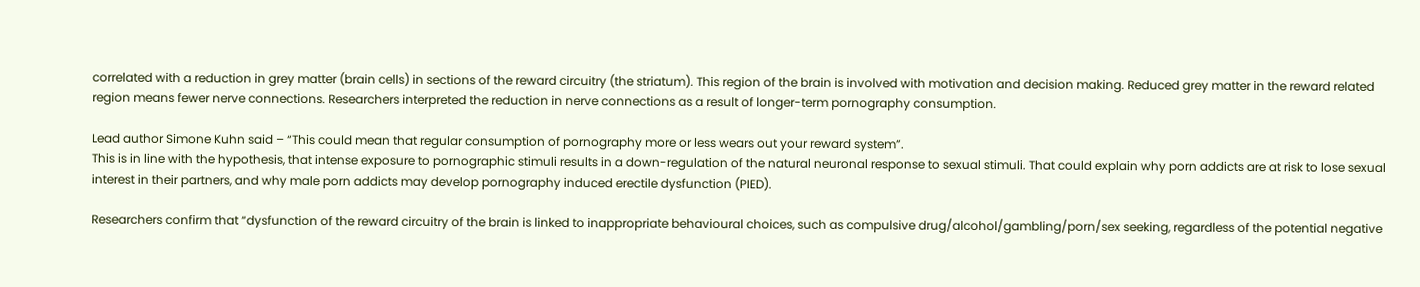correlated with a reduction in grey matter (brain cells) in sections of the reward circuitry (the striatum). This region of the brain is involved with motivation and decision making. Reduced grey matter in the reward related region means fewer nerve connections. Researchers interpreted the reduction in nerve connections as a result of longer-term pornography consumption.

Lead author Simone Kuhn said – “This could mean that regular consumption of pornography more or less wears out your reward system”.
This is in line with the hypothesis, that intense exposure to pornographic stimuli results in a down-regulation of the natural neuronal response to sexual stimuli. That could explain why porn addicts are at risk to lose sexual interest in their partners, and why male porn addicts may develop pornography induced erectile dysfunction (PIED).

Researchers confirm that “dysfunction of the reward circuitry of the brain is linked to inappropriate behavioural choices, such as compulsive drug/alcohol/gambling/porn/sex seeking, regardless of the potential negative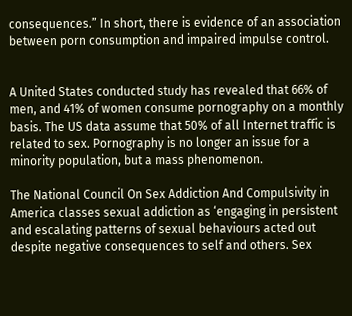consequences.” In short, there is evidence of an association between porn consumption and impaired impulse control.


A United States conducted study has revealed that 66% of men, and 41% of women consume pornography on a monthly basis. The US data assume that 50% of all Internet traffic is related to sex. Pornography is no longer an issue for a minority population, but a mass phenomenon.

The National Council On Sex Addiction And Compulsivity in America classes sexual addiction as ‘engaging in persistent and escalating patterns of sexual behaviours acted out despite negative consequences to self and others. Sex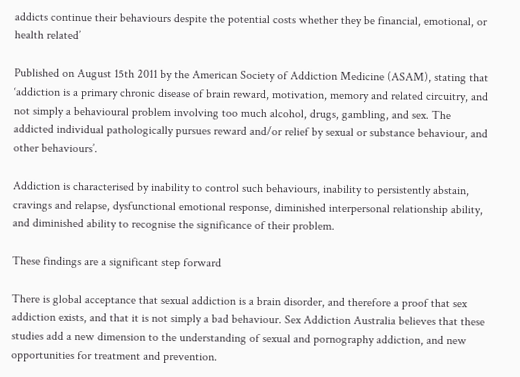addicts continue their behaviours despite the potential costs whether they be financial, emotional, or health related’

Published on August 15th 2011 by the American Society of Addiction Medicine (ASAM), stating that ‘addiction is a primary chronic disease of brain reward, motivation, memory and related circuitry, and not simply a behavioural problem involving too much alcohol, drugs, gambling, and sex. The addicted individual pathologically pursues reward and/or relief by sexual or substance behaviour, and other behaviours’.

Addiction is characterised by inability to control such behaviours, inability to persistently abstain, cravings and relapse, dysfunctional emotional response, diminished interpersonal relationship ability, and diminished ability to recognise the significance of their problem.

These findings are a significant step forward

There is global acceptance that sexual addiction is a brain disorder, and therefore a proof that sex addiction exists, and that it is not simply a bad behaviour. Sex Addiction Australia believes that these studies add a new dimension to the understanding of sexual and pornography addiction, and new opportunities for treatment and prevention.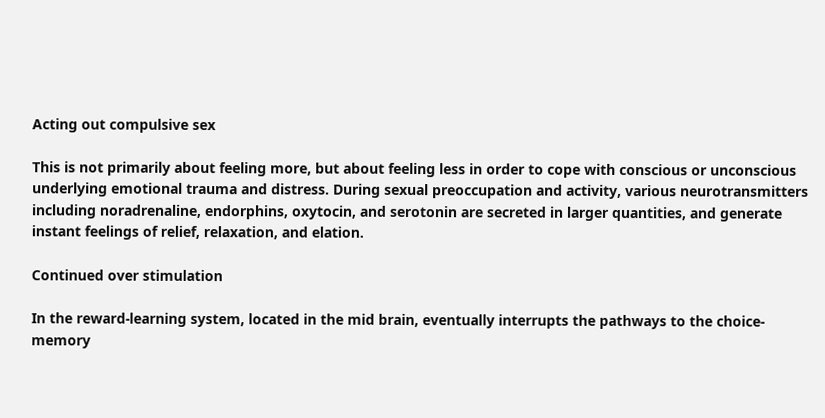Acting out compulsive sex

This is not primarily about feeling more, but about feeling less in order to cope with conscious or unconscious underlying emotional trauma and distress. During sexual preoccupation and activity, various neurotransmitters including noradrenaline, endorphins, oxytocin, and serotonin are secreted in larger quantities, and generate instant feelings of relief, relaxation, and elation.

Continued over stimulation

In the reward-learning system, located in the mid brain, eventually interrupts the pathways to the choice-memory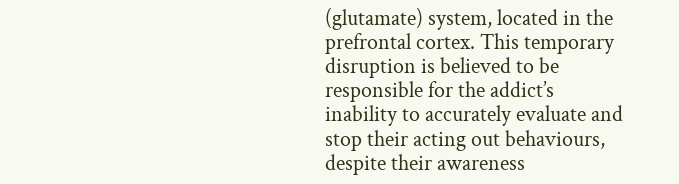(glutamate) system, located in the prefrontal cortex. This temporary disruption is believed to be responsible for the addict’s inability to accurately evaluate and stop their acting out behaviours, despite their awareness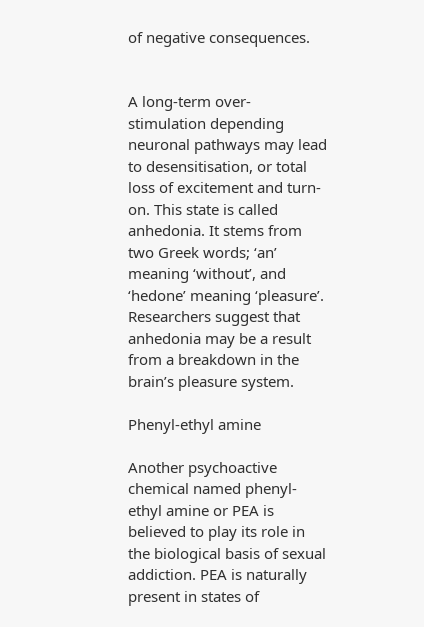of negative consequences.


A long-term over-stimulation depending neuronal pathways may lead to desensitisation, or total loss of excitement and turn-on. This state is called anhedonia. It stems from two Greek words; ‘an’ meaning ‘without’, and ‘hedone’ meaning ‘pleasure’. Researchers suggest that anhedonia may be a result from a breakdown in the brain’s pleasure system.

Phenyl-ethyl amine

Another psychoactive chemical named phenyl-ethyl amine or PEA is believed to play its role in the biological basis of sexual addiction. PEA is naturally present in states of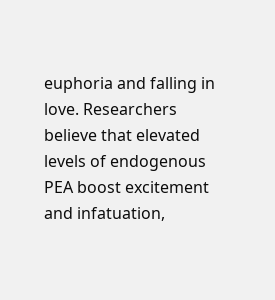euphoria and falling in love. Researchers believe that elevated levels of endogenous PEA boost excitement and infatuation,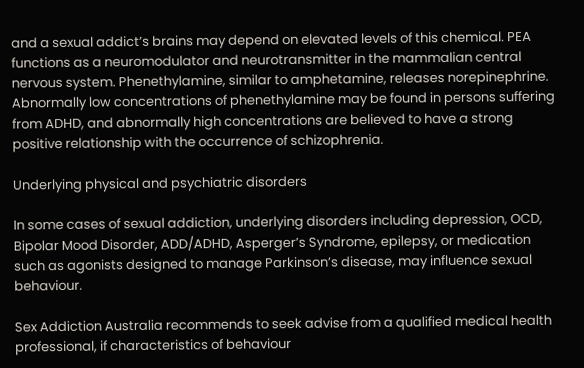and a sexual addict’s brains may depend on elevated levels of this chemical. PEA functions as a neuromodulator and neurotransmitter in the mammalian central nervous system. Phenethylamine, similar to amphetamine, releases norepinephrine. Abnormally low concentrations of phenethylamine may be found in persons suffering from ADHD, and abnormally high concentrations are believed to have a strong positive relationship with the occurrence of schizophrenia.

Underlying physical and psychiatric disorders

In some cases of sexual addiction, underlying disorders including depression, OCD, Bipolar Mood Disorder, ADD/ADHD, Asperger’s Syndrome, epilepsy, or medication such as agonists designed to manage Parkinson’s disease, may influence sexual behaviour.

Sex Addiction Australia recommends to seek advise from a qualified medical health professional, if characteristics of behaviour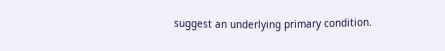suggest an underlying primary condition.